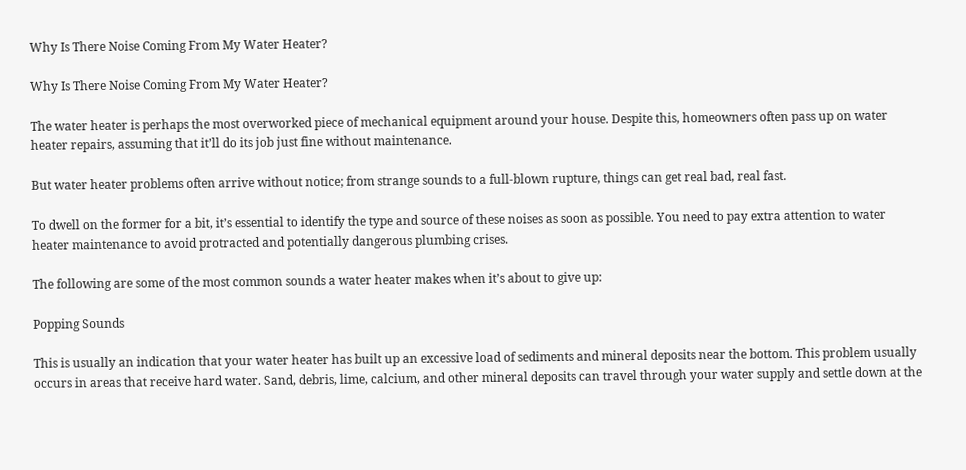Why Is There Noise Coming From My Water Heater?

Why Is There Noise Coming From My Water Heater?

The water heater is perhaps the most overworked piece of mechanical equipment around your house. Despite this, homeowners often pass up on water heater repairs, assuming that it’ll do its job just fine without maintenance.

But water heater problems often arrive without notice; from strange sounds to a full-blown rupture, things can get real bad, real fast.

To dwell on the former for a bit, it’s essential to identify the type and source of these noises as soon as possible. You need to pay extra attention to water heater maintenance to avoid protracted and potentially dangerous plumbing crises.

The following are some of the most common sounds a water heater makes when it’s about to give up:

Popping Sounds

This is usually an indication that your water heater has built up an excessive load of sediments and mineral deposits near the bottom. This problem usually occurs in areas that receive hard water. Sand, debris, lime, calcium, and other mineral deposits can travel through your water supply and settle down at the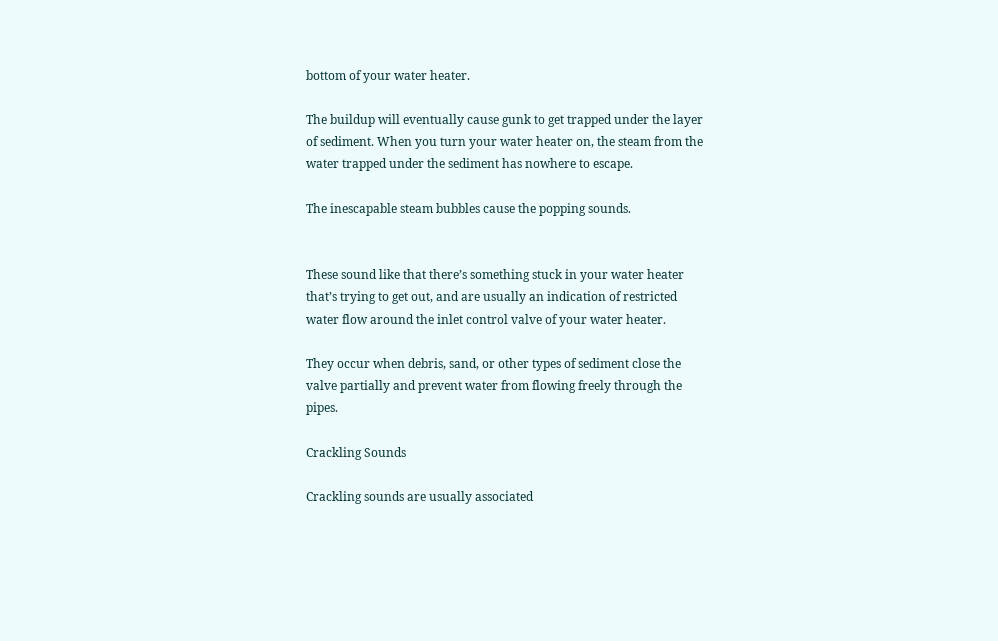bottom of your water heater.

The buildup will eventually cause gunk to get trapped under the layer of sediment. When you turn your water heater on, the steam from the water trapped under the sediment has nowhere to escape.

The inescapable steam bubbles cause the popping sounds.


These sound like that there’s something stuck in your water heater that’s trying to get out, and are usually an indication of restricted water flow around the inlet control valve of your water heater.

They occur when debris, sand, or other types of sediment close the valve partially and prevent water from flowing freely through the pipes.

Crackling Sounds

Crackling sounds are usually associated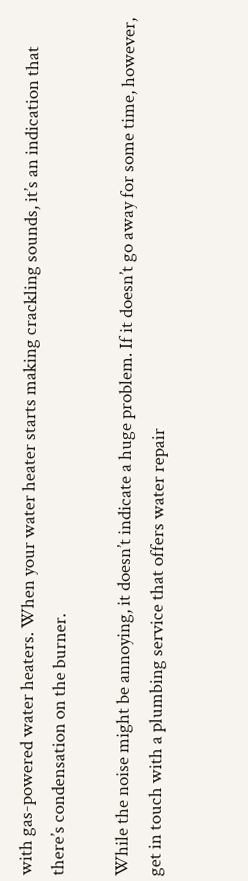with gas-powered water heaters. When your water heater starts making crackling sounds, it’s an indication that there’s condensation on the burner.

While the noise might be annoying, it doesn’t indicate a huge problem. If it doesn’t go away for some time, however, get in touch with a plumbing service that offers water repair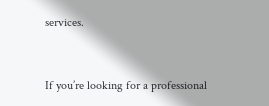services.


If you’re looking for a professional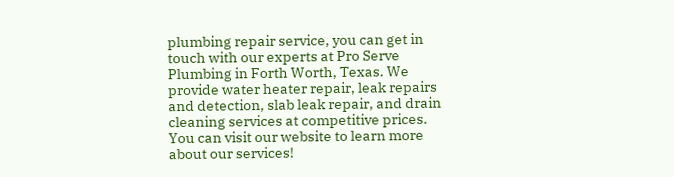plumbing repair service, you can get in touch with our experts at Pro Serve Plumbing in Forth Worth, Texas. We provide water heater repair, leak repairs and detection, slab leak repair, and drain cleaning services at competitive prices. You can visit our website to learn more about our services!